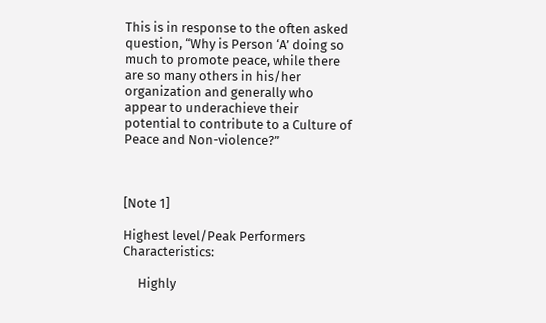This is in response to the often asked question, “Why is Person ‘A’ doing so much to promote peace, while there are so many others in his/her organization and generally who appear to underachieve their potential to contribute to a Culture of Peace and Non-violence?”



[Note 1]

Highest level/Peak Performers Characteristics:

     Highly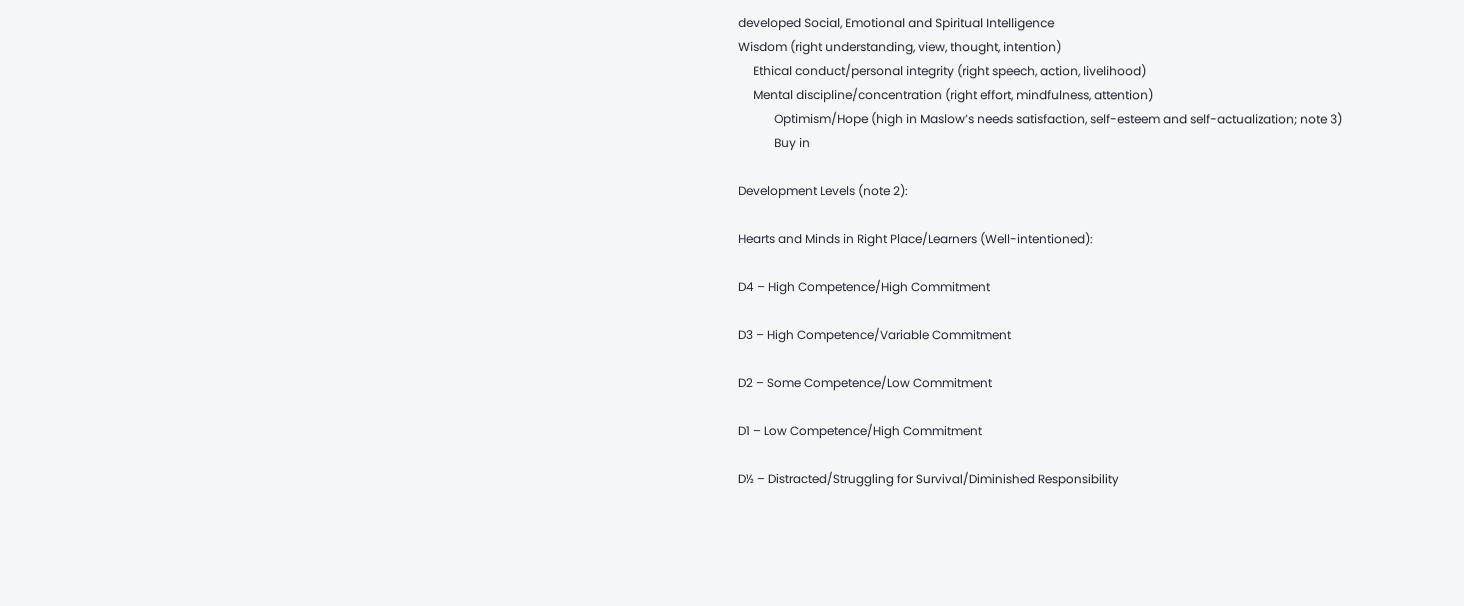developed Social, Emotional and Spiritual Intelligence
Wisdom (right understanding, view, thought, intention)
     Ethical conduct/personal integrity (right speech, action, livelihood)
     Mental discipline/concentration (right effort, mindfulness, attention)
            Optimism/Hope (high in Maslow’s needs satisfaction, self-esteem and self-actualization; note 3)
            Buy in

Development Levels (note 2):

Hearts and Minds in Right Place/Learners (Well-intentioned):

D4 – High Competence/High Commitment

D3 – High Competence/Variable Commitment

D2 – Some Competence/Low Commitment

D1 – Low Competence/High Commitment

D½ – Distracted/Struggling for Survival/Diminished Responsibility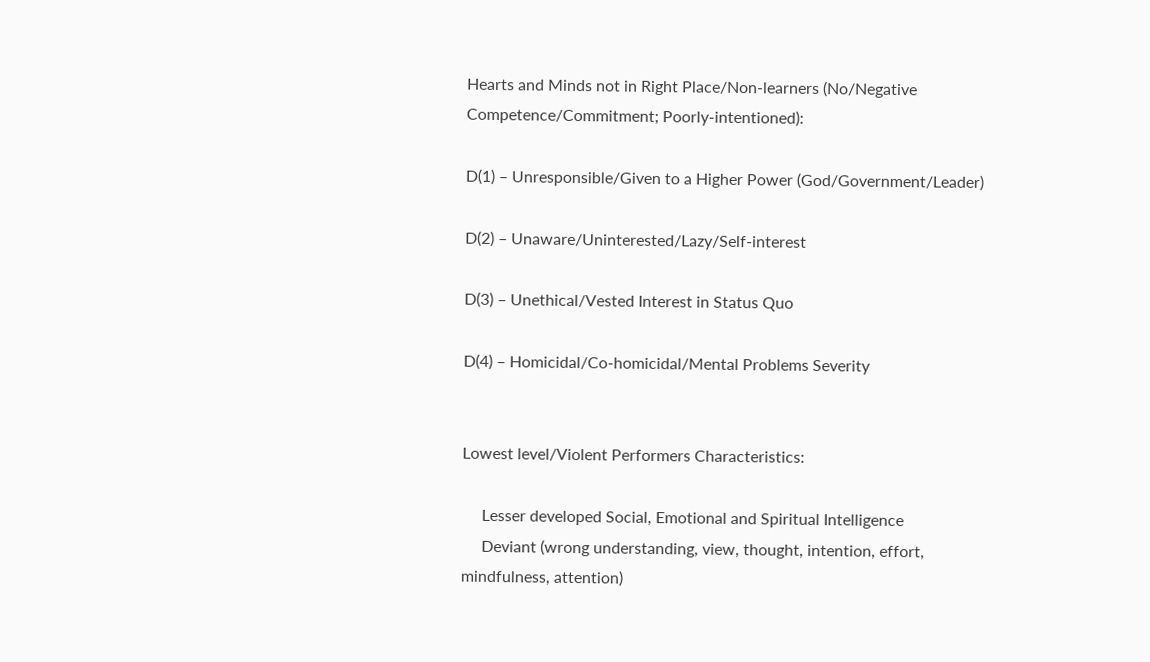Hearts and Minds not in Right Place/Non-learners (No/Negative Competence/Commitment; Poorly-intentioned):

D(1) – Unresponsible/Given to a Higher Power (God/Government/Leader)

D(2) – Unaware/Uninterested/Lazy/Self-interest

D(3) – Unethical/Vested Interest in Status Quo

D(4) – Homicidal/Co-homicidal/Mental Problems Severity


Lowest level/Violent Performers Characteristics:

     Lesser developed Social, Emotional and Spiritual Intelligence
     Deviant (wrong understanding, view, thought, intention, effort, mindfulness, attention)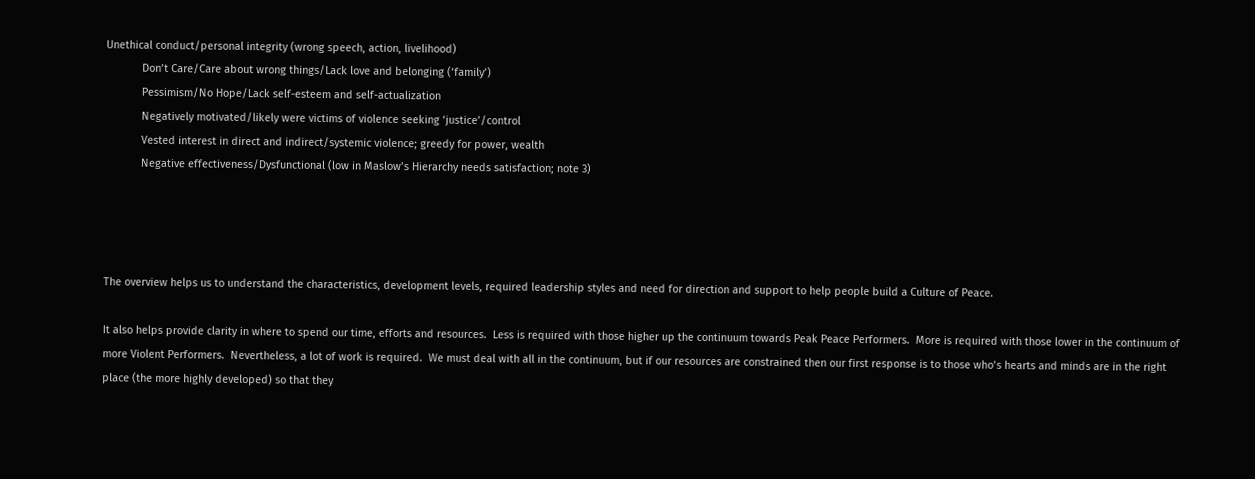Unethical conduct/personal integrity (wrong speech, action, livelihood)
            Don’t Care/Care about wrong things/Lack love and belonging (‘family’)
            Pessimism/No Hope/Lack self-esteem and self-actualization
            Negatively motivated/likely were victims of violence seeking ‘justice’/control
            Vested interest in direct and indirect/systemic violence; greedy for power, wealth
            Negative effectiveness/Dysfunctional (low in Maslow’s Hierarchy needs satisfaction; note 3)




The overview helps us to understand the characteristics, development levels, required leadership styles and need for direction and support to help people build a Culture of Peace.

It also helps provide clarity in where to spend our time, efforts and resources.  Less is required with those higher up the continuum towards Peak Peace Performers.  More is required with those lower in the continuum of more Violent Performers.  Nevertheless, a lot of work is required.  We must deal with all in the continuum, but if our resources are constrained then our first response is to those who’s hearts and minds are in the right place (the more highly developed) so that they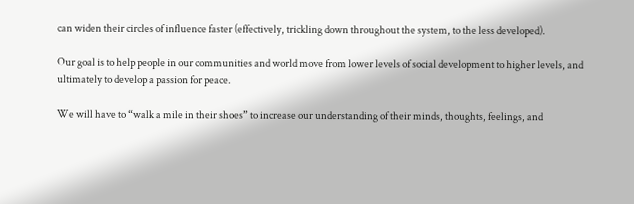can widen their circles of influence faster (effectively, trickling down throughout the system, to the less developed).

Our goal is to help people in our communities and world move from lower levels of social development to higher levels, and ultimately to develop a passion for peace.

We will have to “walk a mile in their shoes” to increase our understanding of their minds, thoughts, feelings, and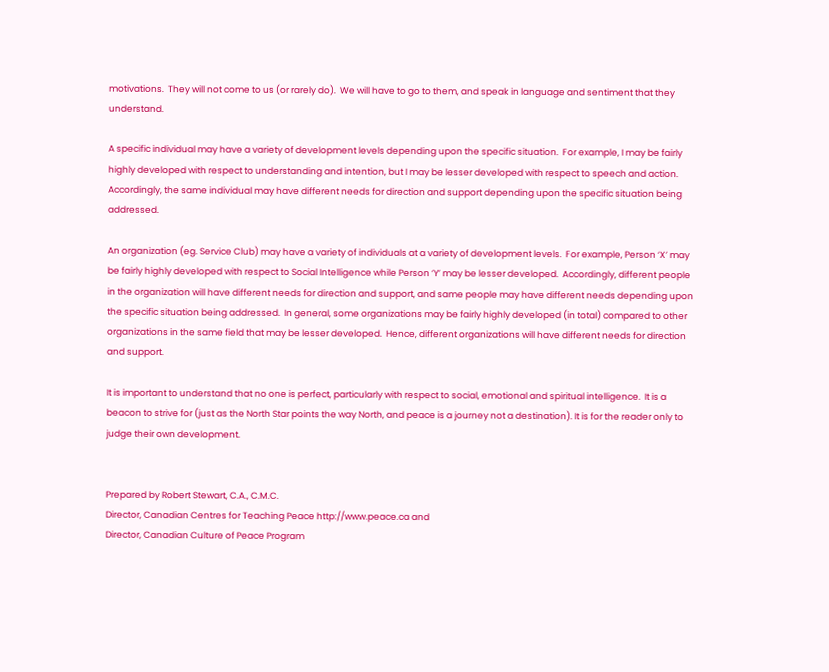motivations.  They will not come to us (or rarely do).  We will have to go to them, and speak in language and sentiment that they understand.

A specific individual may have a variety of development levels depending upon the specific situation.  For example, I may be fairly highly developed with respect to understanding and intention, but I may be lesser developed with respect to speech and action.  Accordingly, the same individual may have different needs for direction and support depending upon the specific situation being addressed.

An organization (eg. Service Club) may have a variety of individuals at a variety of development levels.  For example, Person ‘X’ may be fairly highly developed with respect to Social Intelligence while Person ‘Y’ may be lesser developed.  Accordingly, different people in the organization will have different needs for direction and support, and same people may have different needs depending upon the specific situation being addressed.  In general, some organizations may be fairly highly developed (in total) compared to other organizations in the same field that may be lesser developed.  Hence, different organizations will have different needs for direction and support.

It is important to understand that no one is perfect, particularly with respect to social, emotional and spiritual intelligence.  It is a beacon to strive for (just as the North Star points the way North, and peace is a journey not a destination). It is for the reader only to judge their own development.


Prepared by Robert Stewart, C.A., C.M.C.
Director, Canadian Centres for Teaching Peace http://www.peace.ca and
Director, Canadian Culture of Peace Program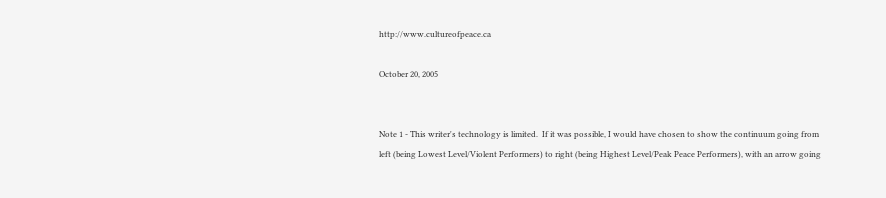http://www.cultureofpeace.ca

October 20, 2005


Note 1 - This writer's technology is limited.  If it was possible, I would have chosen to show the continuum going from left (being Lowest Level/Violent Performers) to right (being Highest Level/Peak Peace Performers), with an arrow going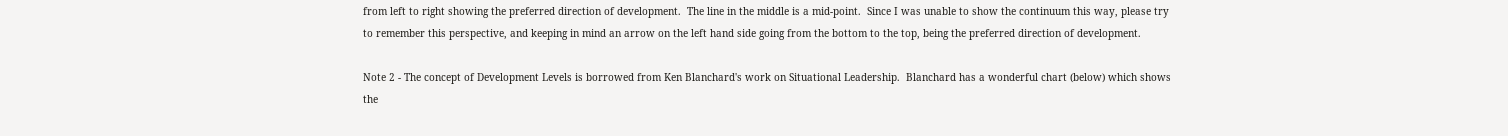from left to right showing the preferred direction of development.  The line in the middle is a mid-point.  Since I was unable to show the continuum this way, please try to remember this perspective, and keeping in mind an arrow on the left hand side going from the bottom to the top, being the preferred direction of development.

Note 2 - The concept of Development Levels is borrowed from Ken Blanchard's work on Situational Leadership.  Blanchard has a wonderful chart (below) which shows the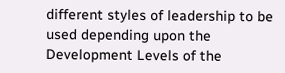different styles of leadership to be used depending upon the Development Levels of the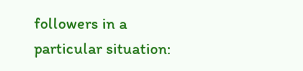followers in a particular situation: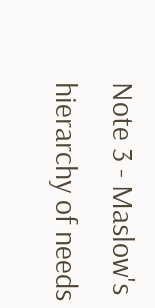Note 3 - Maslow's hierarchy of needs